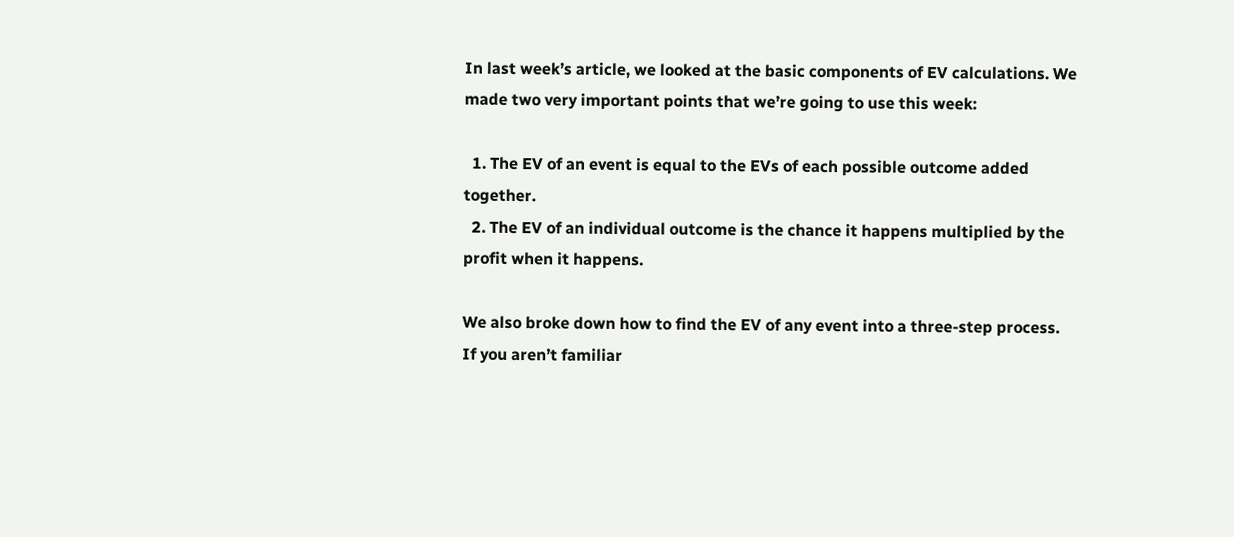In last week’s article, we looked at the basic components of EV calculations. We made two very important points that we’re going to use this week:

  1. The EV of an event is equal to the EVs of each possible outcome added together.
  2. The EV of an individual outcome is the chance it happens multiplied by the profit when it happens.

We also broke down how to find the EV of any event into a three-step process. If you aren’t familiar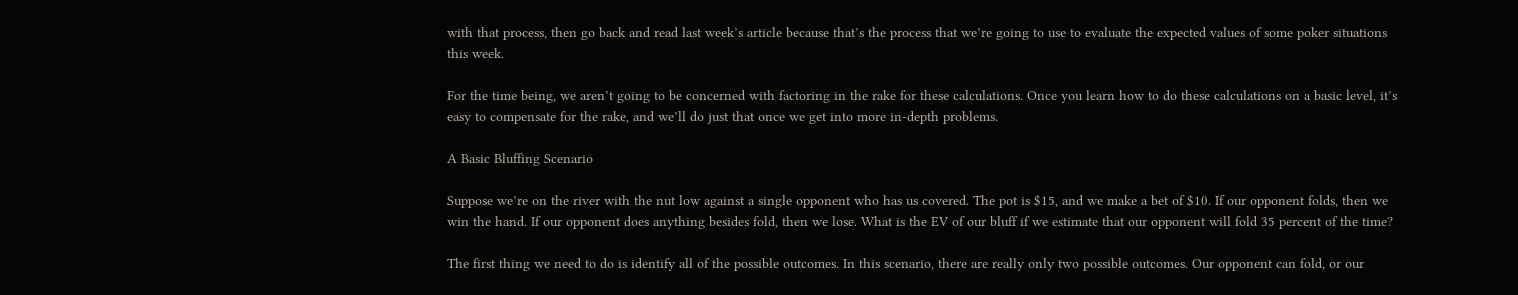with that process, then go back and read last week’s article because that’s the process that we’re going to use to evaluate the expected values of some poker situations this week.

For the time being, we aren’t going to be concerned with factoring in the rake for these calculations. Once you learn how to do these calculations on a basic level, it’s easy to compensate for the rake, and we’ll do just that once we get into more in-depth problems.

A Basic Bluffing Scenario

Suppose we’re on the river with the nut low against a single opponent who has us covered. The pot is $15, and we make a bet of $10. If our opponent folds, then we win the hand. If our opponent does anything besides fold, then we lose. What is the EV of our bluff if we estimate that our opponent will fold 35 percent of the time?

The first thing we need to do is identify all of the possible outcomes. In this scenario, there are really only two possible outcomes. Our opponent can fold, or our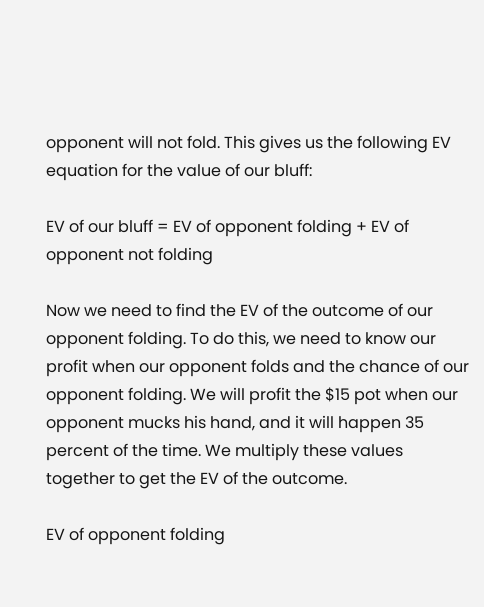opponent will not fold. This gives us the following EV equation for the value of our bluff:

EV of our bluff = EV of opponent folding + EV of opponent not folding

Now we need to find the EV of the outcome of our opponent folding. To do this, we need to know our profit when our opponent folds and the chance of our opponent folding. We will profit the $15 pot when our opponent mucks his hand, and it will happen 35 percent of the time. We multiply these values together to get the EV of the outcome.

EV of opponent folding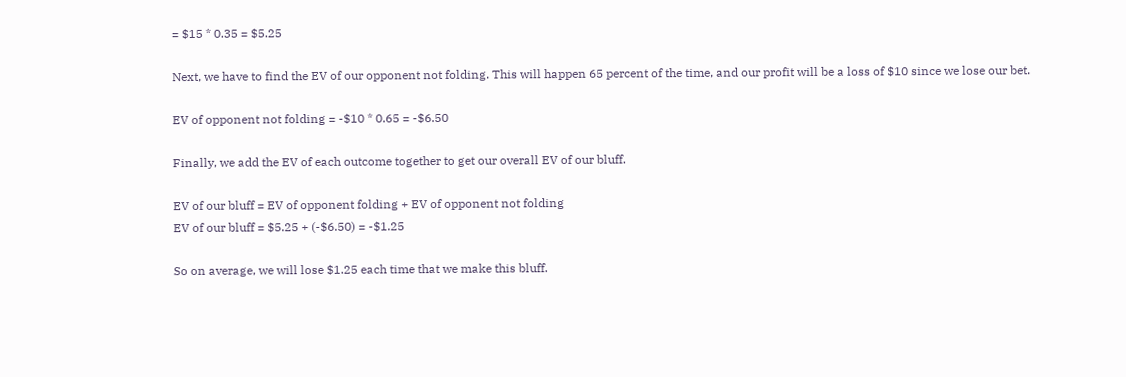= $15 * 0.35 = $5.25

Next, we have to find the EV of our opponent not folding. This will happen 65 percent of the time, and our profit will be a loss of $10 since we lose our bet.

EV of opponent not folding = -$10 * 0.65 = -$6.50

Finally, we add the EV of each outcome together to get our overall EV of our bluff.

EV of our bluff = EV of opponent folding + EV of opponent not folding
EV of our bluff = $5.25 + (-$6.50) = -$1.25

So on average, we will lose $1.25 each time that we make this bluff.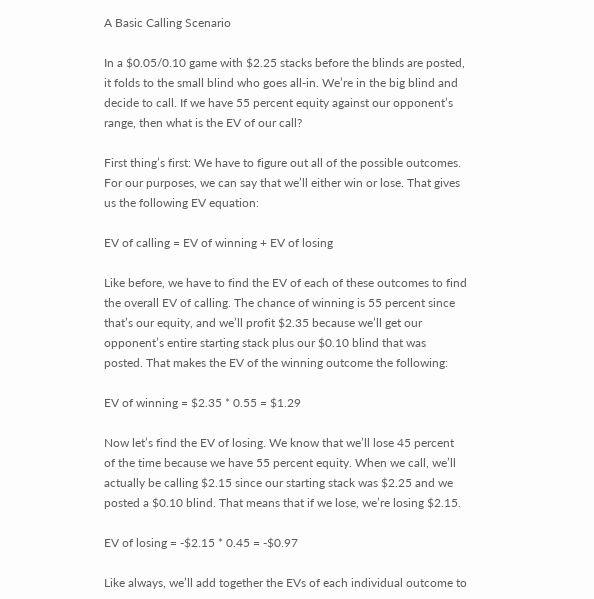A Basic Calling Scenario

In a $0.05/0.10 game with $2.25 stacks before the blinds are posted, it folds to the small blind who goes all-in. We’re in the big blind and decide to call. If we have 55 percent equity against our opponent’s range, then what is the EV of our call?

First thing’s first: We have to figure out all of the possible outcomes. For our purposes, we can say that we’ll either win or lose. That gives us the following EV equation:

EV of calling = EV of winning + EV of losing

Like before, we have to find the EV of each of these outcomes to find the overall EV of calling. The chance of winning is 55 percent since that’s our equity, and we’ll profit $2.35 because we’ll get our opponent’s entire starting stack plus our $0.10 blind that was posted. That makes the EV of the winning outcome the following:

EV of winning = $2.35 * 0.55 = $1.29

Now let’s find the EV of losing. We know that we’ll lose 45 percent of the time because we have 55 percent equity. When we call, we’ll actually be calling $2.15 since our starting stack was $2.25 and we posted a $0.10 blind. That means that if we lose, we’re losing $2.15.

EV of losing = -$2.15 * 0.45 = -$0.97

Like always, we’ll add together the EVs of each individual outcome to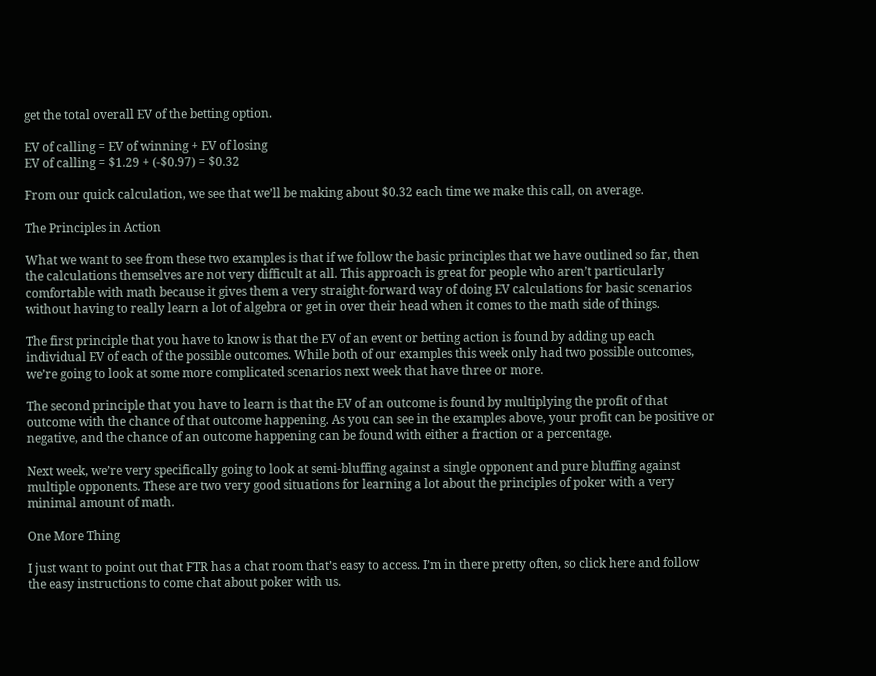get the total overall EV of the betting option.

EV of calling = EV of winning + EV of losing
EV of calling = $1.29 + (-$0.97) = $0.32

From our quick calculation, we see that we’ll be making about $0.32 each time we make this call, on average.

The Principles in Action

What we want to see from these two examples is that if we follow the basic principles that we have outlined so far, then the calculations themselves are not very difficult at all. This approach is great for people who aren’t particularly comfortable with math because it gives them a very straight-forward way of doing EV calculations for basic scenarios without having to really learn a lot of algebra or get in over their head when it comes to the math side of things.

The first principle that you have to know is that the EV of an event or betting action is found by adding up each individual EV of each of the possible outcomes. While both of our examples this week only had two possible outcomes, we’re going to look at some more complicated scenarios next week that have three or more.

The second principle that you have to learn is that the EV of an outcome is found by multiplying the profit of that outcome with the chance of that outcome happening. As you can see in the examples above, your profit can be positive or negative, and the chance of an outcome happening can be found with either a fraction or a percentage.

Next week, we’re very specifically going to look at semi-bluffing against a single opponent and pure bluffing against multiple opponents. These are two very good situations for learning a lot about the principles of poker with a very minimal amount of math.

One More Thing

I just want to point out that FTR has a chat room that’s easy to access. I’m in there pretty often, so click here and follow the easy instructions to come chat about poker with us.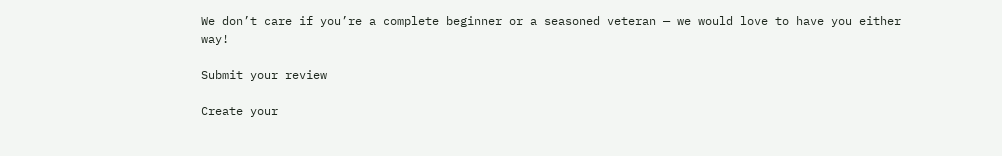We don’t care if you’re a complete beginner or a seasoned veteran — we would love to have you either way!

Submit your review

Create your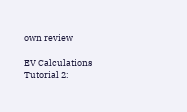own review

EV Calculations Tutorial 2: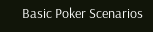Basic Poker Scenarios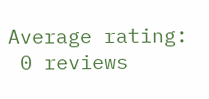Average rating:
 0 reviews